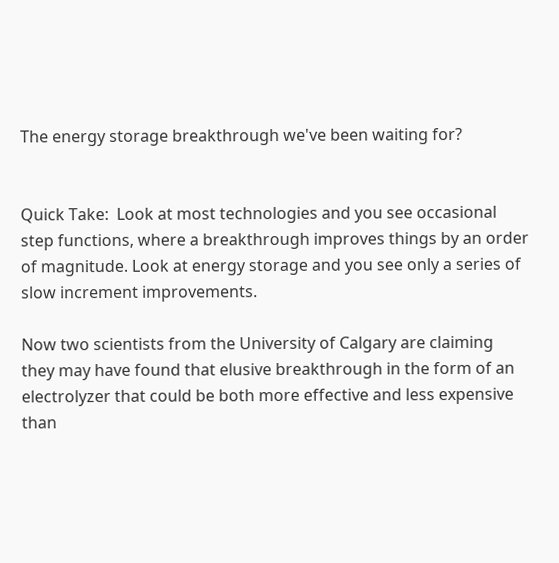The energy storage breakthrough we've been waiting for?


Quick Take:  Look at most technologies and you see occasional step functions, where a breakthrough improves things by an order of magnitude. Look at energy storage and you see only a series of slow increment improvements.

Now two scientists from the University of Calgary are claiming they may have found that elusive breakthrough in the form of an electrolyzer that could be both more effective and less expensive than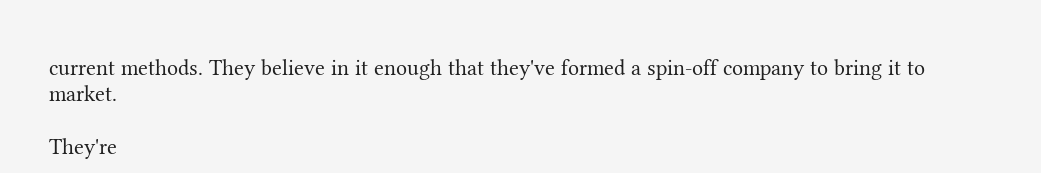current methods. They believe in it enough that they've formed a spin-off company to bring it to market.

They're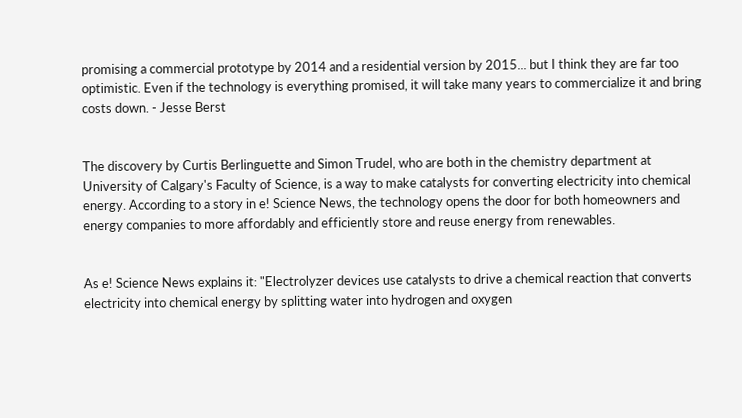promising a commercial prototype by 2014 and a residential version by 2015... but I think they are far too optimistic. Even if the technology is everything promised, it will take many years to commercialize it and bring costs down. - Jesse Berst


The discovery by Curtis Berlinguette and Simon Trudel, who are both in the chemistry department at University of Calgary's Faculty of Science, is a way to make catalysts for converting electricity into chemical energy. According to a story in e! Science News, the technology opens the door for both homeowners and energy companies to more affordably and efficiently store and reuse energy from renewables.


As e! Science News explains it: "Electrolyzer devices use catalysts to drive a chemical reaction that converts electricity into chemical energy by splitting water into hydrogen and oxygen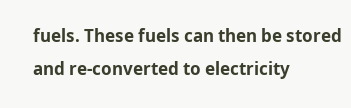fuels. These fuels can then be stored and re-converted to electricity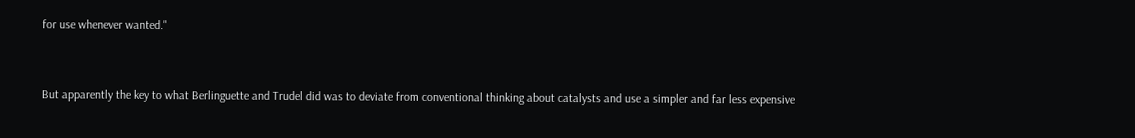for use whenever wanted."


But apparently the key to what Berlinguette and Trudel did was to deviate from conventional thinking about catalysts and use a simpler and far less expensive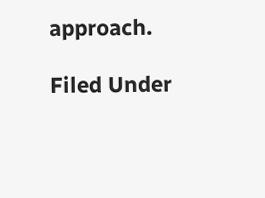approach.

Filed Under